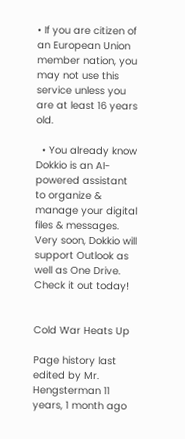• If you are citizen of an European Union member nation, you may not use this service unless you are at least 16 years old.

  • You already know Dokkio is an AI-powered assistant to organize & manage your digital files & messages. Very soon, Dokkio will support Outlook as well as One Drive. Check it out today!


Cold War Heats Up

Page history last edited by Mr. Hengsterman 11 years, 1 month ago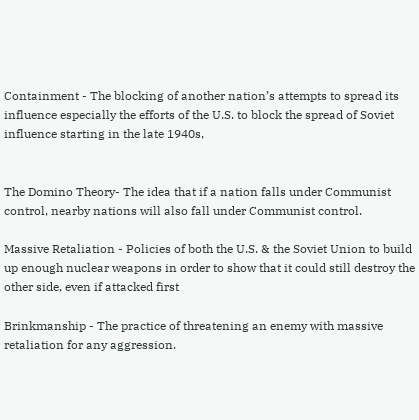Containment - The blocking of another nation’s attempts to spread its influence especially the efforts of the U.S. to block the spread of Soviet influence starting in the late 1940s,


The Domino Theory- The idea that if a nation falls under Communist control, nearby nations will also fall under Communist control.

Massive Retaliation - Policies of both the U.S. & the Soviet Union to build up enough nuclear weapons in order to show that it could still destroy the other side, even if attacked first

Brinkmanship - The practice of threatening an enemy with massive retaliation for any aggression.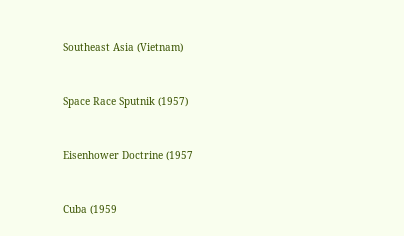Southeast Asia (Vietnam)


Space Race Sputnik (1957)


Eisenhower Doctrine (1957


Cuba (1959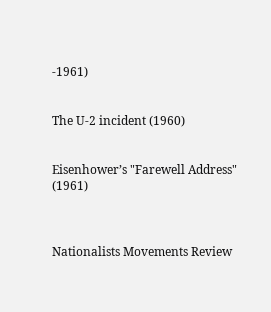-1961)


The U-2 incident (1960)


Eisenhower’s "Farewell Address" (1961)



Nationalists Movements Review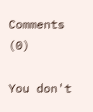Comments (0)

You don't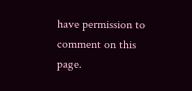have permission to comment on this page.